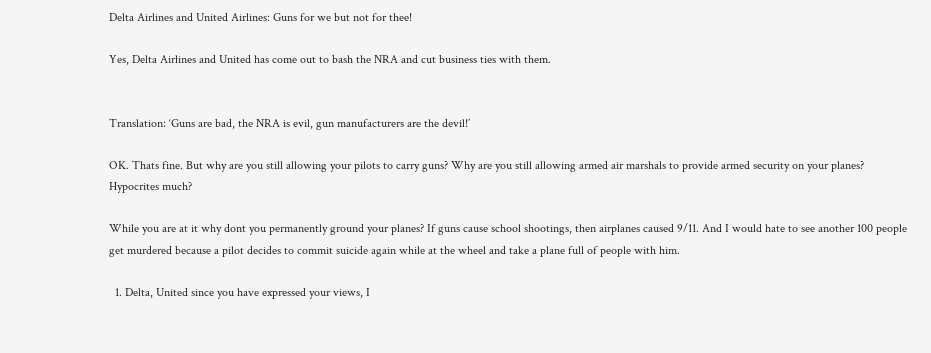Delta Airlines and United Airlines: Guns for we but not for thee!

Yes, Delta Airlines and United has come out to bash the NRA and cut business ties with them.


Translation: ‘Guns are bad, the NRA is evil, gun manufacturers are the devil!’

OK. Thats fine. But why are you still allowing your pilots to carry guns? Why are you still allowing armed air marshals to provide armed security on your planes? Hypocrites much?

While you are at it why dont you permanently ground your planes? If guns cause school shootings, then airplanes caused 9/11. And I would hate to see another 100 people get murdered because a pilot decides to commit suicide again while at the wheel and take a plane full of people with him.

  1. Delta, United since you have expressed your views, I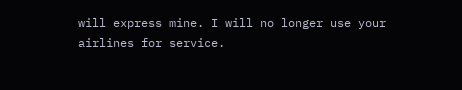will express mine. I will no longer use your airlines for service.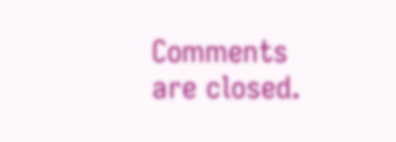Comments are closed.